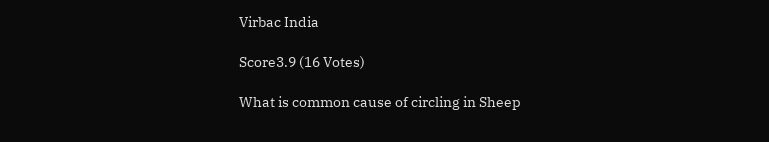Virbac India

Score3.9 (16 Votes)

What is common cause of circling in Sheep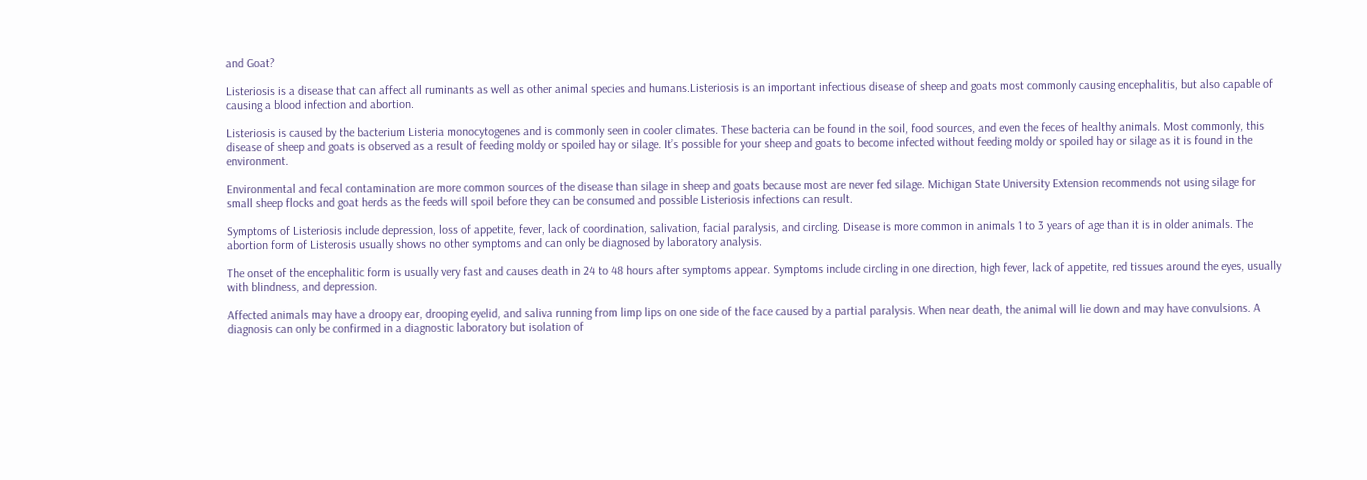and Goat?

Listeriosis is a disease that can affect all ruminants as well as other animal species and humans.Listeriosis is an important infectious disease of sheep and goats most commonly causing encephalitis, but also capable of causing a blood infection and abortion.

Listeriosis is caused by the bacterium Listeria monocytogenes and is commonly seen in cooler climates. These bacteria can be found in the soil, food sources, and even the feces of healthy animals. Most commonly, this disease of sheep and goats is observed as a result of feeding moldy or spoiled hay or silage. It’s possible for your sheep and goats to become infected without feeding moldy or spoiled hay or silage as it is found in the environment.

Environmental and fecal contamination are more common sources of the disease than silage in sheep and goats because most are never fed silage. Michigan State University Extension recommends not using silage for small sheep flocks and goat herds as the feeds will spoil before they can be consumed and possible Listeriosis infections can result.

Symptoms of Listeriosis include depression, loss of appetite, fever, lack of coordination, salivation, facial paralysis, and circling. Disease is more common in animals 1 to 3 years of age than it is in older animals. The abortion form of Listerosis usually shows no other symptoms and can only be diagnosed by laboratory analysis.

The onset of the encephalitic form is usually very fast and causes death in 24 to 48 hours after symptoms appear. Symptoms include circling in one direction, high fever, lack of appetite, red tissues around the eyes, usually with blindness, and depression.

Affected animals may have a droopy ear, drooping eyelid, and saliva running from limp lips on one side of the face caused by a partial paralysis. When near death, the animal will lie down and may have convulsions. A diagnosis can only be confirmed in a diagnostic laboratory but isolation of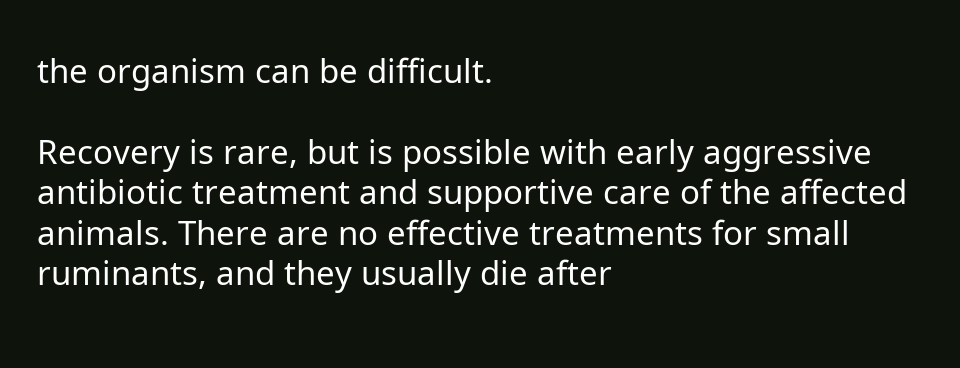the organism can be difficult.

Recovery is rare, but is possible with early aggressive antibiotic treatment and supportive care of the affected animals. There are no effective treatments for small ruminants, and they usually die after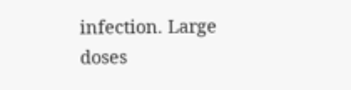infection. Large doses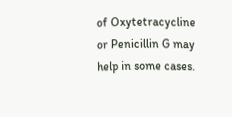of Oxytetracycline or Penicillin G may help in some cases.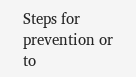Steps for prevention or to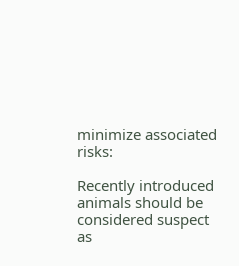minimize associated risks:

Recently introduced animals should be considered suspect as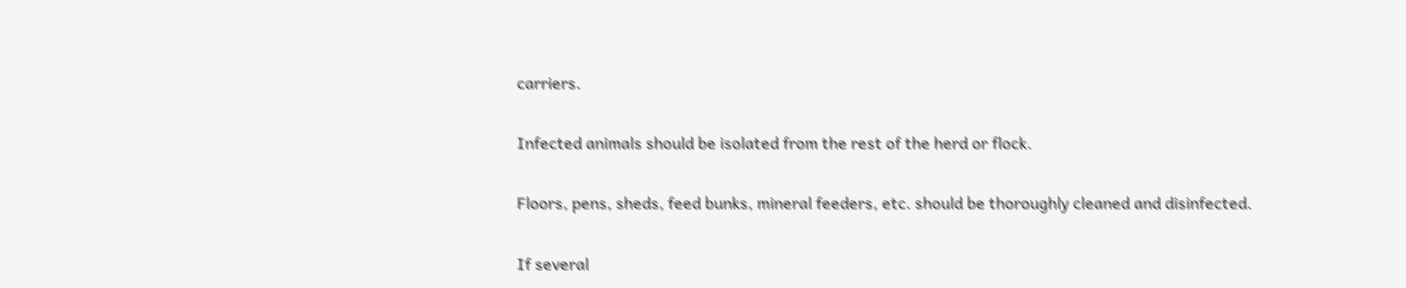carriers.

Infected animals should be isolated from the rest of the herd or flock.

Floors, pens, sheds, feed bunks, mineral feeders, etc. should be thoroughly cleaned and disinfected.

If several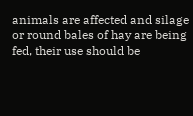animals are affected and silage or round bales of hay are being fed, their use should be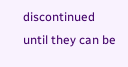discontinued until they can be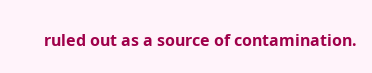ruled out as a source of contamination.